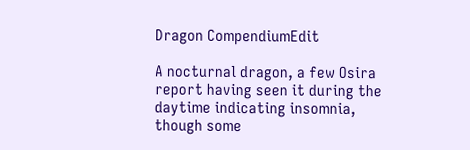Dragon CompendiumEdit

A nocturnal dragon, a few Osira report having seen it during the daytime indicating insomnia, though some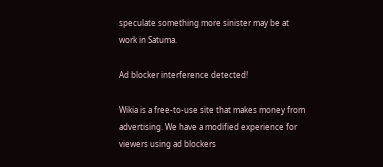speculate something more sinister may be at work in Satuma.

Ad blocker interference detected!

Wikia is a free-to-use site that makes money from advertising. We have a modified experience for viewers using ad blockers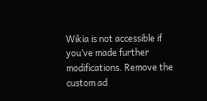Wikia is not accessible if you’ve made further modifications. Remove the custom ad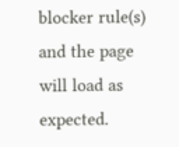blocker rule(s) and the page will load as expected.